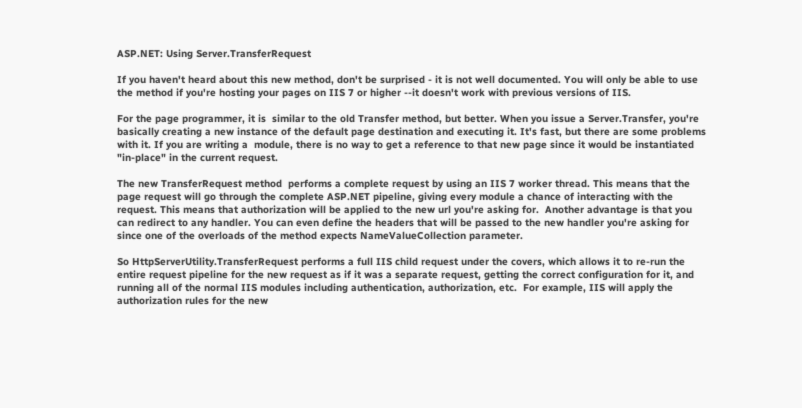ASP.NET: Using Server.TransferRequest

If you haven't heard about this new method, don't be surprised - it is not well documented. You will only be able to use the method if you're hosting your pages on IIS 7 or higher --it doesn't work with previous versions of IIS.

For the page programmer, it is  similar to the old Transfer method, but better. When you issue a Server.Transfer, you're basically creating a new instance of the default page destination and executing it. It's fast, but there are some problems with it. If you are writing a  module, there is no way to get a reference to that new page since it would be instantiated "in-place" in the current request.

The new TransferRequest method  performs a complete request by using an IIS 7 worker thread. This means that the page request will go through the complete ASP.NET pipeline, giving every module a chance of interacting with the request. This means that authorization will be applied to the new url you're asking for.  Another advantage is that you can redirect to any handler. You can even define the headers that will be passed to the new handler you're asking for since one of the overloads of the method expects NameValueCollection parameter.

So HttpServerUtility.TransferRequest performs a full IIS child request under the covers, which allows it to re-run the entire request pipeline for the new request as if it was a separate request, getting the correct configuration for it, and running all of the normal IIS modules including authentication, authorization, etc.  For example, IIS will apply the authorization rules for the new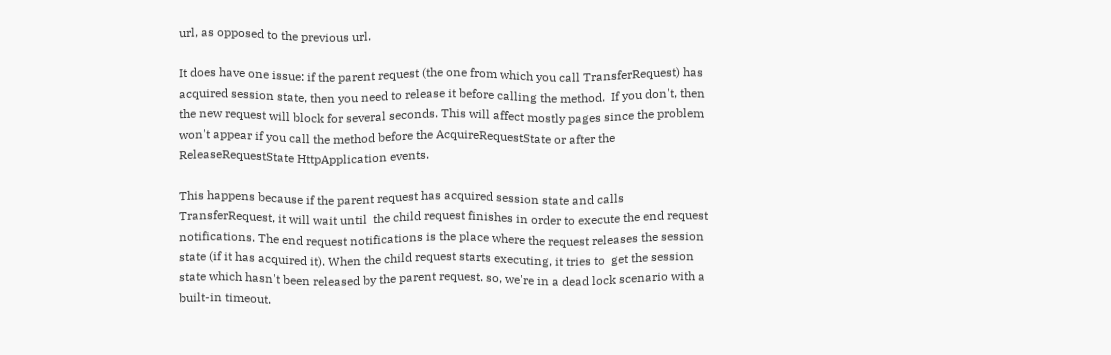url, as opposed to the previous url.

It does have one issue: if the parent request (the one from which you call TransferRequest) has acquired session state, then you need to release it before calling the method.  If you don't, then the new request will block for several seconds. This will affect mostly pages since the problem won't appear if you call the method before the AcquireRequestState or after the ReleaseRequestState HttpApplication events.

This happens because if the parent request has acquired session state and calls TransferRequest, it will wait until  the child request finishes in order to execute the end request notifications. The end request notifications is the place where the request releases the session state (if it has acquired it). When the child request starts executing, it tries to  get the session state which hasn't been released by the parent request. so, we're in a dead lock scenario with a built-in timeout.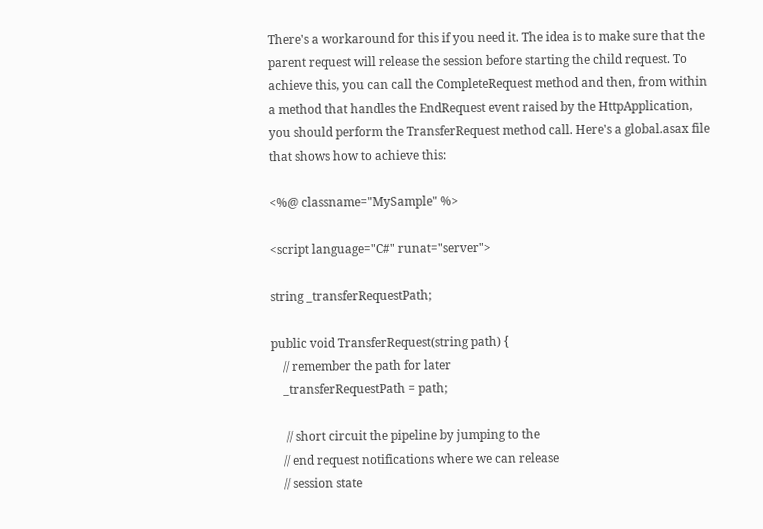There's a workaround for this if you need it. The idea is to make sure that the parent request will release the session before starting the child request. To achieve this, you can call the CompleteRequest method and then, from within a method that handles the EndRequest event raised by the HttpApplication, you should perform the TransferRequest method call. Here's a global.asax file that shows how to achieve this:

<%@ classname="MySample" %>

<script language="C#" runat="server">

string _transferRequestPath;

public void TransferRequest(string path) {
    // remember the path for later
    _transferRequestPath = path;

     // short circuit the pipeline by jumping to the
    // end request notifications where we can release
    // session state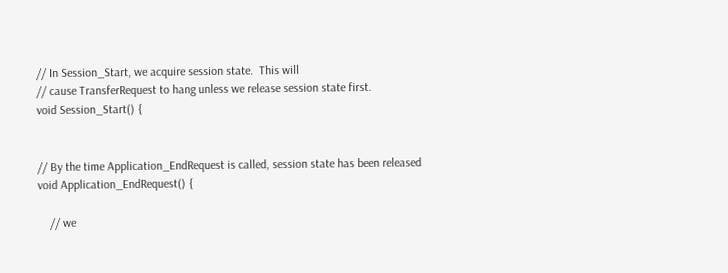// In Session_Start, we acquire session state.  This will
// cause TransferRequest to hang unless we release session state first.
void Session_Start() {


// By the time Application_EndRequest is called, session state has been released
void Application_EndRequest() {

    // we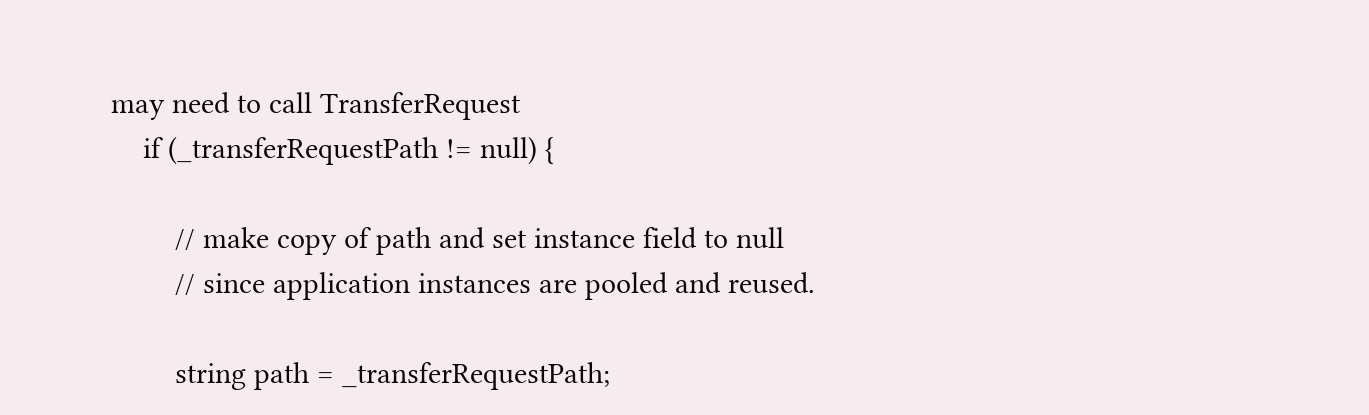may need to call TransferRequest
    if (_transferRequestPath != null) {

        // make copy of path and set instance field to null
        // since application instances are pooled and reused.

        string path = _transferRequestPath;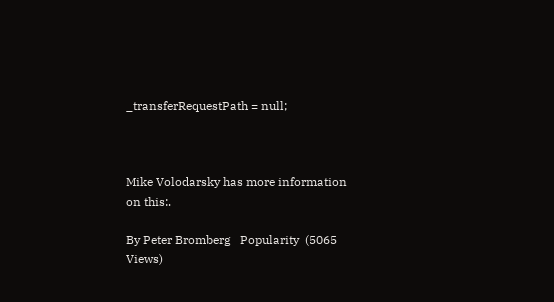_transferRequestPath = null;



Mike Volodarsky has more information on this:.

By Peter Bromberg   Popularity  (5065 Views)